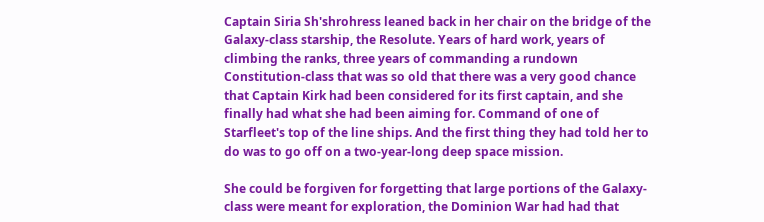Captain Siria Sh'shrohress leaned back in her chair on the bridge of the Galaxy-class starship, the Resolute. Years of hard work, years of climbing the ranks, three years of commanding a rundown Constitution-class that was so old that there was a very good chance that Captain Kirk had been considered for its first captain, and she finally had what she had been aiming for. Command of one of Starfleet's top of the line ships. And the first thing they had told her to do was to go off on a two-year-long deep space mission.

She could be forgiven for forgetting that large portions of the Galaxy-class were meant for exploration, the Dominion War had had that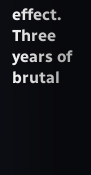effect. Three years of brutal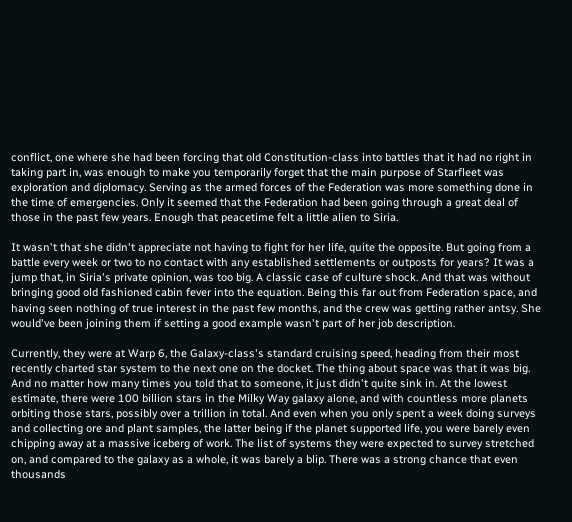conflict, one where she had been forcing that old Constitution-class into battles that it had no right in taking part in, was enough to make you temporarily forget that the main purpose of Starfleet was exploration and diplomacy. Serving as the armed forces of the Federation was more something done in the time of emergencies. Only it seemed that the Federation had been going through a great deal of those in the past few years. Enough that peacetime felt a little alien to Siria.

It wasn't that she didn't appreciate not having to fight for her life, quite the opposite. But going from a battle every week or two to no contact with any established settlements or outposts for years? It was a jump that, in Siria's private opinion, was too big. A classic case of culture shock. And that was without bringing good old fashioned cabin fever into the equation. Being this far out from Federation space, and having seen nothing of true interest in the past few months, and the crew was getting rather antsy. She would've been joining them if setting a good example wasn't part of her job description.

Currently, they were at Warp 6, the Galaxy-class's standard cruising speed, heading from their most recently charted star system to the next one on the docket. The thing about space was that it was big. And no matter how many times you told that to someone, it just didn't quite sink in. At the lowest estimate, there were 100 billion stars in the Milky Way galaxy alone, and with countless more planets orbiting those stars, possibly over a trillion in total. And even when you only spent a week doing surveys and collecting ore and plant samples, the latter being if the planet supported life, you were barely even chipping away at a massive iceberg of work. The list of systems they were expected to survey stretched on, and compared to the galaxy as a whole, it was barely a blip. There was a strong chance that even thousands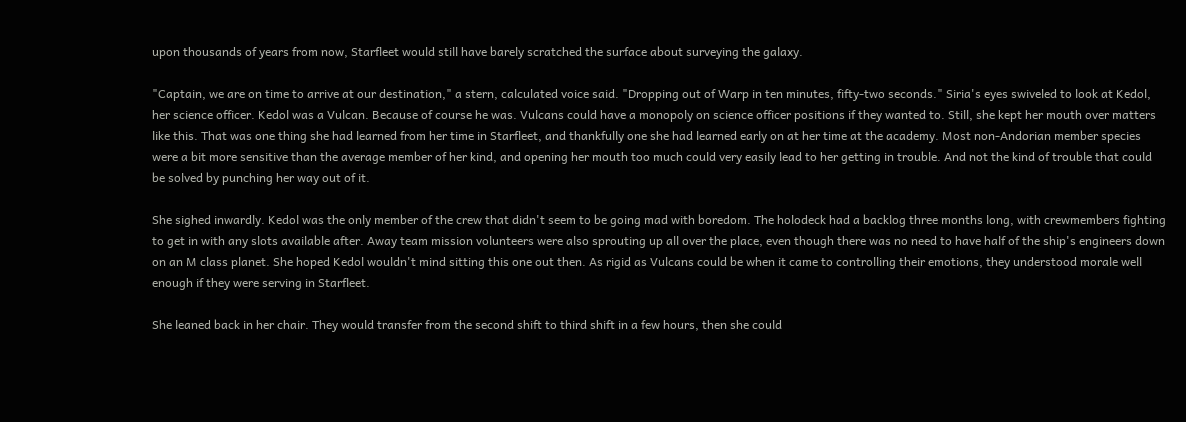upon thousands of years from now, Starfleet would still have barely scratched the surface about surveying the galaxy.

"Captain, we are on time to arrive at our destination," a stern, calculated voice said. "Dropping out of Warp in ten minutes, fifty-two seconds." Siria's eyes swiveled to look at Kedol, her science officer. Kedol was a Vulcan. Because of course he was. Vulcans could have a monopoly on science officer positions if they wanted to. Still, she kept her mouth over matters like this. That was one thing she had learned from her time in Starfleet, and thankfully one she had learned early on at her time at the academy. Most non-Andorian member species were a bit more sensitive than the average member of her kind, and opening her mouth too much could very easily lead to her getting in trouble. And not the kind of trouble that could be solved by punching her way out of it.

She sighed inwardly. Kedol was the only member of the crew that didn't seem to be going mad with boredom. The holodeck had a backlog three months long, with crewmembers fighting to get in with any slots available after. Away team mission volunteers were also sprouting up all over the place, even though there was no need to have half of the ship's engineers down on an M class planet. She hoped Kedol wouldn't mind sitting this one out then. As rigid as Vulcans could be when it came to controlling their emotions, they understood morale well enough if they were serving in Starfleet.

She leaned back in her chair. They would transfer from the second shift to third shift in a few hours, then she could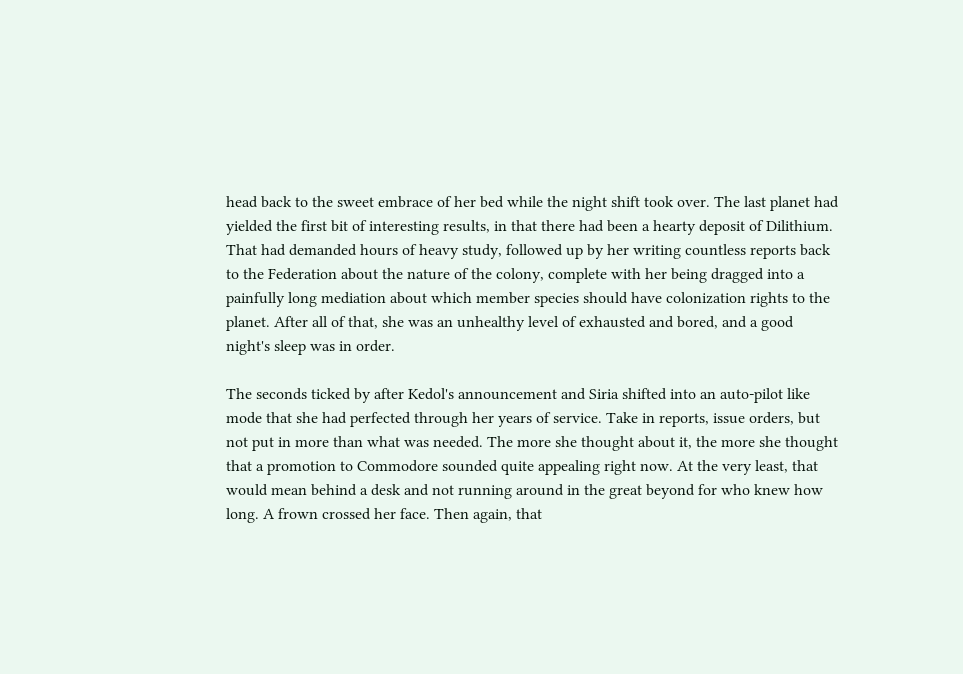head back to the sweet embrace of her bed while the night shift took over. The last planet had yielded the first bit of interesting results, in that there had been a hearty deposit of Dilithium. That had demanded hours of heavy study, followed up by her writing countless reports back to the Federation about the nature of the colony, complete with her being dragged into a painfully long mediation about which member species should have colonization rights to the planet. After all of that, she was an unhealthy level of exhausted and bored, and a good night's sleep was in order.

The seconds ticked by after Kedol's announcement and Siria shifted into an auto-pilot like mode that she had perfected through her years of service. Take in reports, issue orders, but not put in more than what was needed. The more she thought about it, the more she thought that a promotion to Commodore sounded quite appealing right now. At the very least, that would mean behind a desk and not running around in the great beyond for who knew how long. A frown crossed her face. Then again, that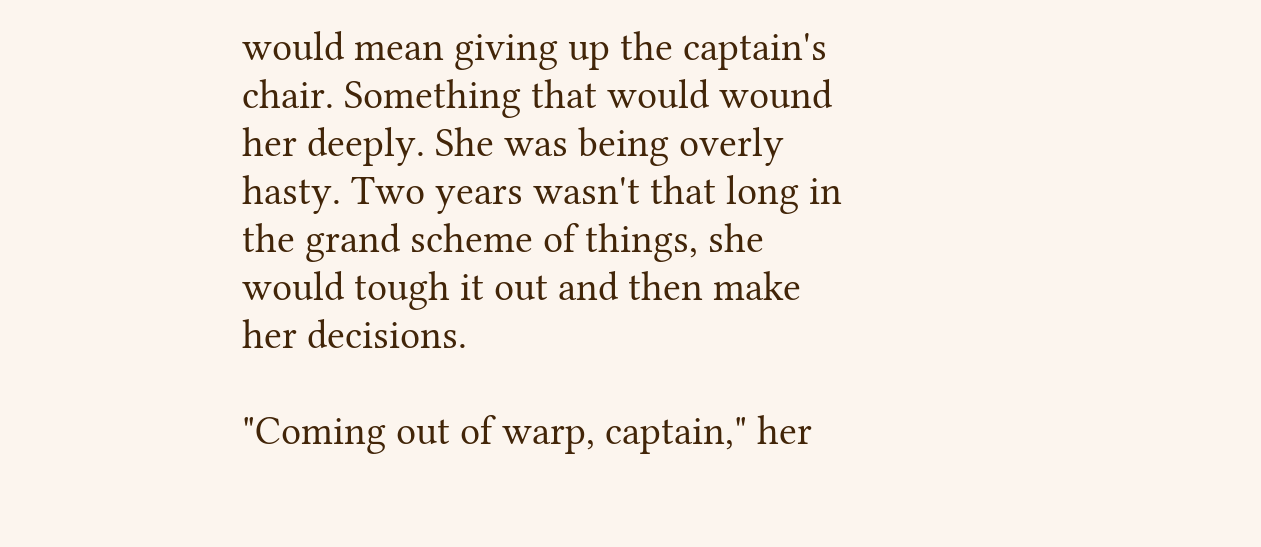would mean giving up the captain's chair. Something that would wound her deeply. She was being overly hasty. Two years wasn't that long in the grand scheme of things, she would tough it out and then make her decisions.

"Coming out of warp, captain," her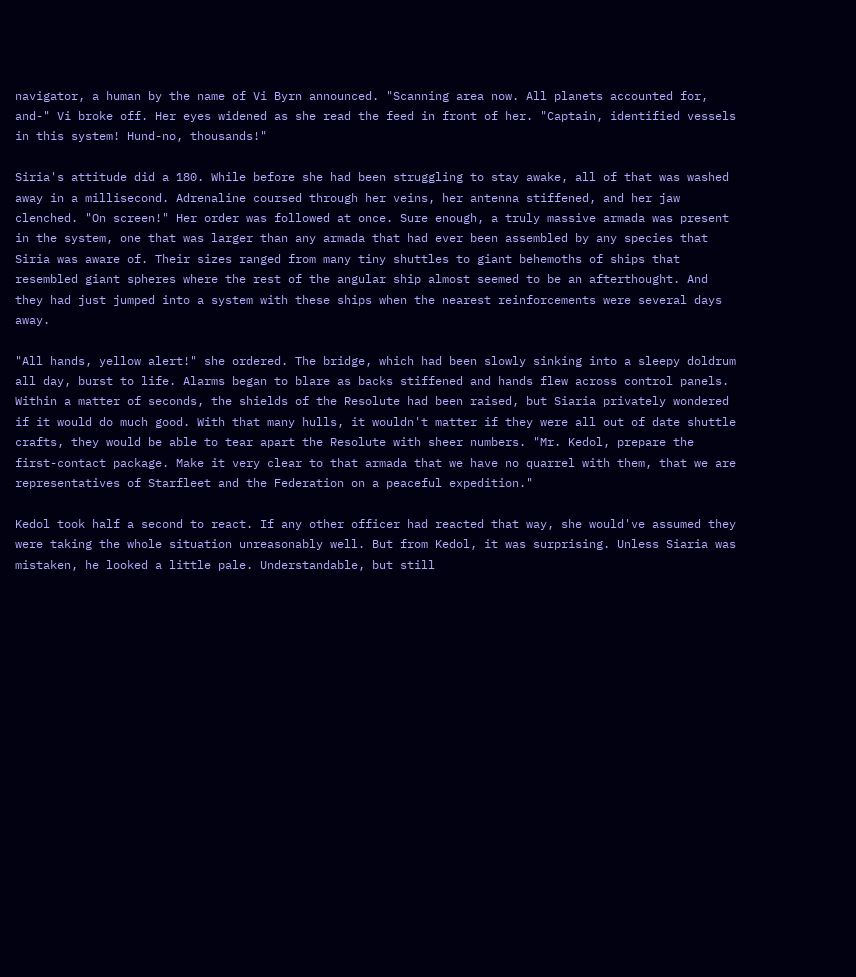navigator, a human by the name of Vi Byrn announced. "Scanning area now. All planets accounted for, and-" Vi broke off. Her eyes widened as she read the feed in front of her. "Captain, identified vessels in this system! Hund-no, thousands!"

Siria's attitude did a 180. While before she had been struggling to stay awake, all of that was washed away in a millisecond. Adrenaline coursed through her veins, her antenna stiffened, and her jaw clenched. "On screen!" Her order was followed at once. Sure enough, a truly massive armada was present in the system, one that was larger than any armada that had ever been assembled by any species that Siria was aware of. Their sizes ranged from many tiny shuttles to giant behemoths of ships that resembled giant spheres where the rest of the angular ship almost seemed to be an afterthought. And they had just jumped into a system with these ships when the nearest reinforcements were several days away.

"All hands, yellow alert!" she ordered. The bridge, which had been slowly sinking into a sleepy doldrum all day, burst to life. Alarms began to blare as backs stiffened and hands flew across control panels. Within a matter of seconds, the shields of the Resolute had been raised, but Siaria privately wondered if it would do much good. With that many hulls, it wouldn't matter if they were all out of date shuttle crafts, they would be able to tear apart the Resolute with sheer numbers. "Mr. Kedol, prepare the first-contact package. Make it very clear to that armada that we have no quarrel with them, that we are representatives of Starfleet and the Federation on a peaceful expedition."

Kedol took half a second to react. If any other officer had reacted that way, she would've assumed they were taking the whole situation unreasonably well. But from Kedol, it was surprising. Unless Siaria was mistaken, he looked a little pale. Understandable, but still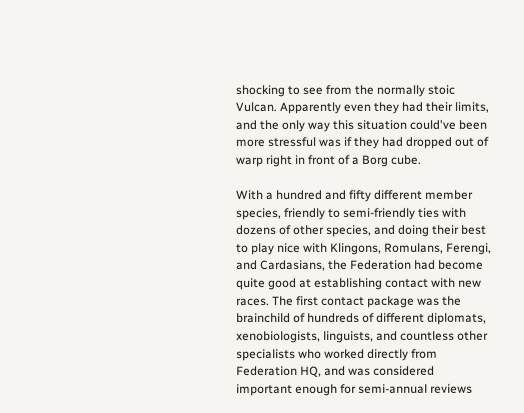shocking to see from the normally stoic Vulcan. Apparently even they had their limits, and the only way this situation could've been more stressful was if they had dropped out of warp right in front of a Borg cube.

With a hundred and fifty different member species, friendly to semi-friendly ties with dozens of other species, and doing their best to play nice with Klingons, Romulans, Ferengi, and Cardasians, the Federation had become quite good at establishing contact with new races. The first contact package was the brainchild of hundreds of different diplomats, xenobiologists, linguists, and countless other specialists who worked directly from Federation HQ, and was considered important enough for semi-annual reviews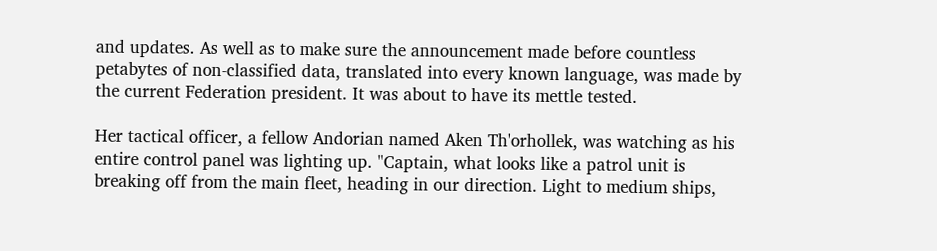and updates. As well as to make sure the announcement made before countless petabytes of non-classified data, translated into every known language, was made by the current Federation president. It was about to have its mettle tested.

Her tactical officer, a fellow Andorian named Aken Th'orhollek, was watching as his entire control panel was lighting up. "Captain, what looks like a patrol unit is breaking off from the main fleet, heading in our direction. Light to medium ships,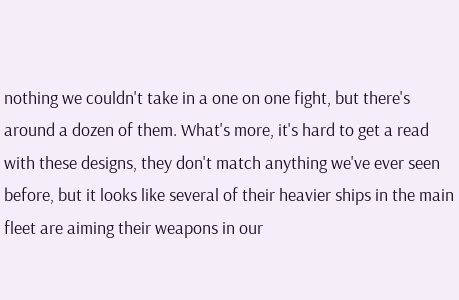nothing we couldn't take in a one on one fight, but there's around a dozen of them. What's more, it's hard to get a read with these designs, they don't match anything we've ever seen before, but it looks like several of their heavier ships in the main fleet are aiming their weapons in our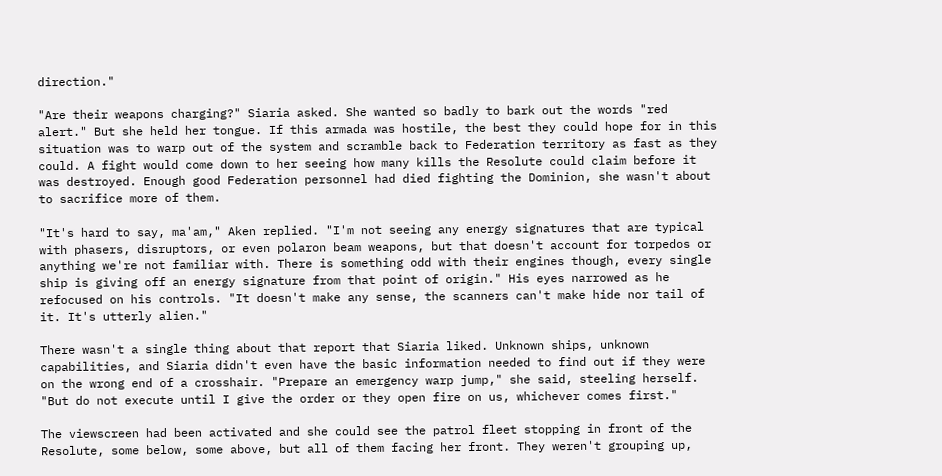direction."

"Are their weapons charging?" Siaria asked. She wanted so badly to bark out the words "red alert." But she held her tongue. If this armada was hostile, the best they could hope for in this situation was to warp out of the system and scramble back to Federation territory as fast as they could. A fight would come down to her seeing how many kills the Resolute could claim before it was destroyed. Enough good Federation personnel had died fighting the Dominion, she wasn't about to sacrifice more of them.

"It's hard to say, ma'am," Aken replied. "I'm not seeing any energy signatures that are typical with phasers, disruptors, or even polaron beam weapons, but that doesn't account for torpedos or anything we're not familiar with. There is something odd with their engines though, every single ship is giving off an energy signature from that point of origin." His eyes narrowed as he refocused on his controls. "It doesn't make any sense, the scanners can't make hide nor tail of it. It's utterly alien."

There wasn't a single thing about that report that Siaria liked. Unknown ships, unknown capabilities, and Siaria didn't even have the basic information needed to find out if they were on the wrong end of a crosshair. "Prepare an emergency warp jump," she said, steeling herself. "But do not execute until I give the order or they open fire on us, whichever comes first."

The viewscreen had been activated and she could see the patrol fleet stopping in front of the Resolute, some below, some above, but all of them facing her front. They weren't grouping up,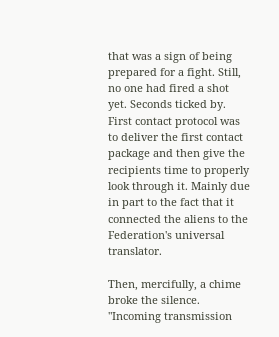that was a sign of being prepared for a fight. Still, no one had fired a shot yet. Seconds ticked by. First contact protocol was to deliver the first contact package and then give the recipients time to properly look through it. Mainly due in part to the fact that it connected the aliens to the Federation's universal translator.

Then, mercifully, a chime broke the silence. "Incoming transmission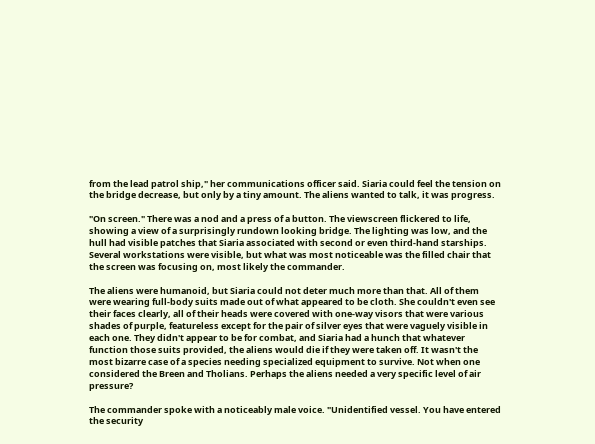from the lead patrol ship," her communications officer said. Siaria could feel the tension on the bridge decrease, but only by a tiny amount. The aliens wanted to talk, it was progress.

"On screen." There was a nod and a press of a button. The viewscreen flickered to life, showing a view of a surprisingly rundown looking bridge. The lighting was low, and the hull had visible patches that Siaria associated with second or even third-hand starships. Several workstations were visible, but what was most noticeable was the filled chair that the screen was focusing on, most likely the commander.

The aliens were humanoid, but Siaria could not deter much more than that. All of them were wearing full-body suits made out of what appeared to be cloth. She couldn't even see their faces clearly, all of their heads were covered with one-way visors that were various shades of purple, featureless except for the pair of silver eyes that were vaguely visible in each one. They didn't appear to be for combat, and Siaria had a hunch that whatever function those suits provided, the aliens would die if they were taken off. It wasn't the most bizarre case of a species needing specialized equipment to survive. Not when one considered the Breen and Tholians. Perhaps the aliens needed a very specific level of air pressure?

The commander spoke with a noticeably male voice. "Unidentified vessel. You have entered the security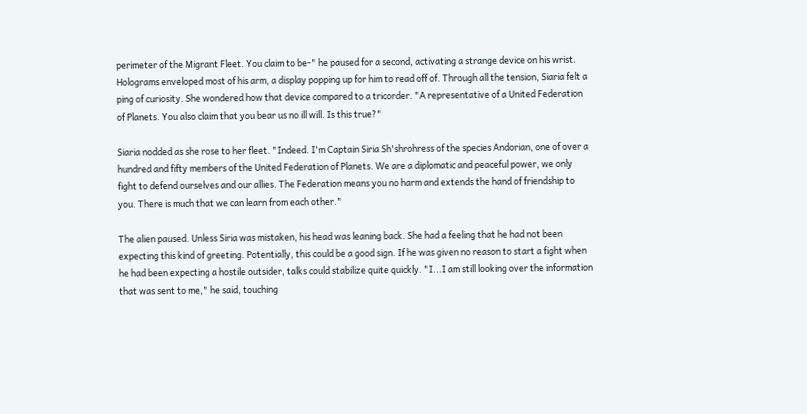perimeter of the Migrant Fleet. You claim to be-" he paused for a second, activating a strange device on his wrist. Holograms enveloped most of his arm, a display popping up for him to read off of. Through all the tension, Siaria felt a ping of curiosity. She wondered how that device compared to a tricorder. "A representative of a United Federation of Planets. You also claim that you bear us no ill will. Is this true?"

Siaria nodded as she rose to her fleet. "Indeed. I'm Captain Siria Sh'shrohress of the species Andorian, one of over a hundred and fifty members of the United Federation of Planets. We are a diplomatic and peaceful power, we only fight to defend ourselves and our allies. The Federation means you no harm and extends the hand of friendship to you. There is much that we can learn from each other."

The alien paused. Unless Siria was mistaken, his head was leaning back. She had a feeling that he had not been expecting this kind of greeting. Potentially, this could be a good sign. If he was given no reason to start a fight when he had been expecting a hostile outsider, talks could stabilize quite quickly. "I...I am still looking over the information that was sent to me," he said, touching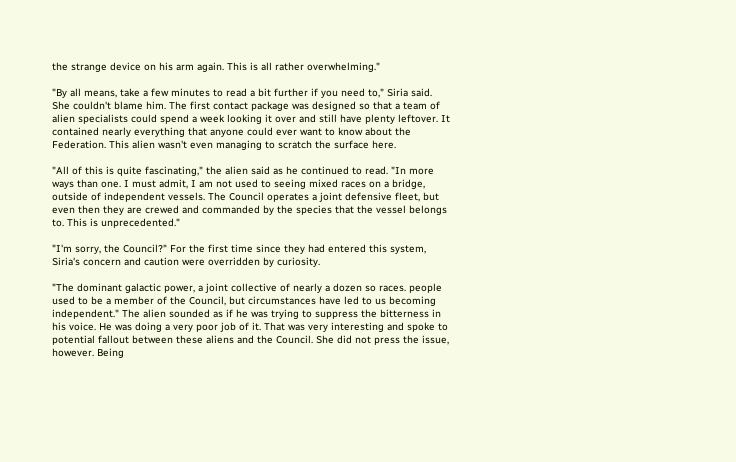the strange device on his arm again. This is all rather overwhelming."

"By all means, take a few minutes to read a bit further if you need to," Siria said. She couldn't blame him. The first contact package was designed so that a team of alien specialists could spend a week looking it over and still have plenty leftover. It contained nearly everything that anyone could ever want to know about the Federation. This alien wasn't even managing to scratch the surface here.

"All of this is quite fascinating," the alien said as he continued to read. "In more ways than one. I must admit, I am not used to seeing mixed races on a bridge, outside of independent vessels. The Council operates a joint defensive fleet, but even then they are crewed and commanded by the species that the vessel belongs to. This is unprecedented."

"I'm sorry, the Council?" For the first time since they had entered this system, Siria's concern and caution were overridden by curiosity.

"The dominant galactic power, a joint collective of nearly a dozen so races. people used to be a member of the Council, but circumstances have led to us becoming independent." The alien sounded as if he was trying to suppress the bitterness in his voice. He was doing a very poor job of it. That was very interesting and spoke to potential fallout between these aliens and the Council. She did not press the issue, however. Being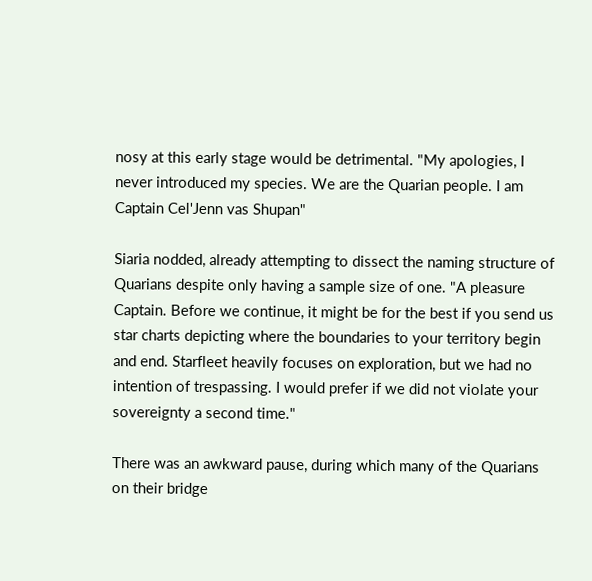nosy at this early stage would be detrimental. "My apologies, I never introduced my species. We are the Quarian people. I am Captain Cel'Jenn vas Shupan"

Siaria nodded, already attempting to dissect the naming structure of Quarians despite only having a sample size of one. "A pleasure Captain. Before we continue, it might be for the best if you send us star charts depicting where the boundaries to your territory begin and end. Starfleet heavily focuses on exploration, but we had no intention of trespassing. I would prefer if we did not violate your sovereignty a second time."

There was an awkward pause, during which many of the Quarians on their bridge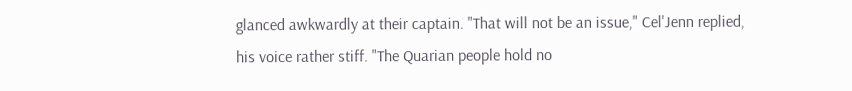glanced awkwardly at their captain. "That will not be an issue," Cel'Jenn replied, his voice rather stiff. "The Quarian people hold no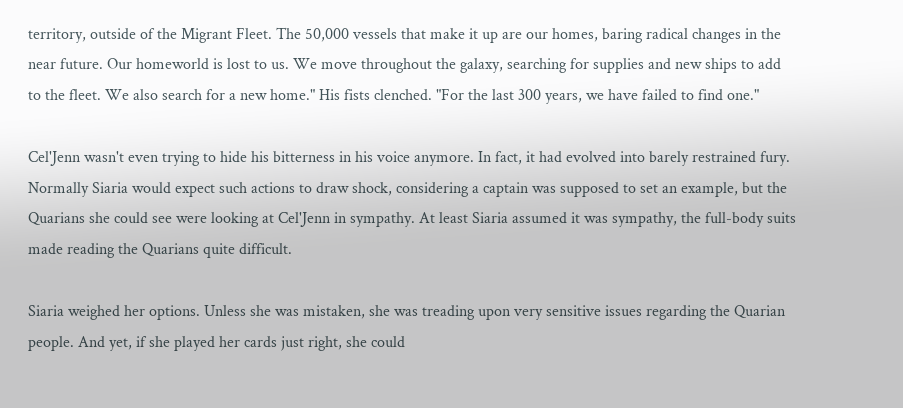territory, outside of the Migrant Fleet. The 50,000 vessels that make it up are our homes, baring radical changes in the near future. Our homeworld is lost to us. We move throughout the galaxy, searching for supplies and new ships to add to the fleet. We also search for a new home." His fists clenched. "For the last 300 years, we have failed to find one."

Cel'Jenn wasn't even trying to hide his bitterness in his voice anymore. In fact, it had evolved into barely restrained fury. Normally Siaria would expect such actions to draw shock, considering a captain was supposed to set an example, but the Quarians she could see were looking at Cel'Jenn in sympathy. At least Siaria assumed it was sympathy, the full-body suits made reading the Quarians quite difficult.

Siaria weighed her options. Unless she was mistaken, she was treading upon very sensitive issues regarding the Quarian people. And yet, if she played her cards just right, she could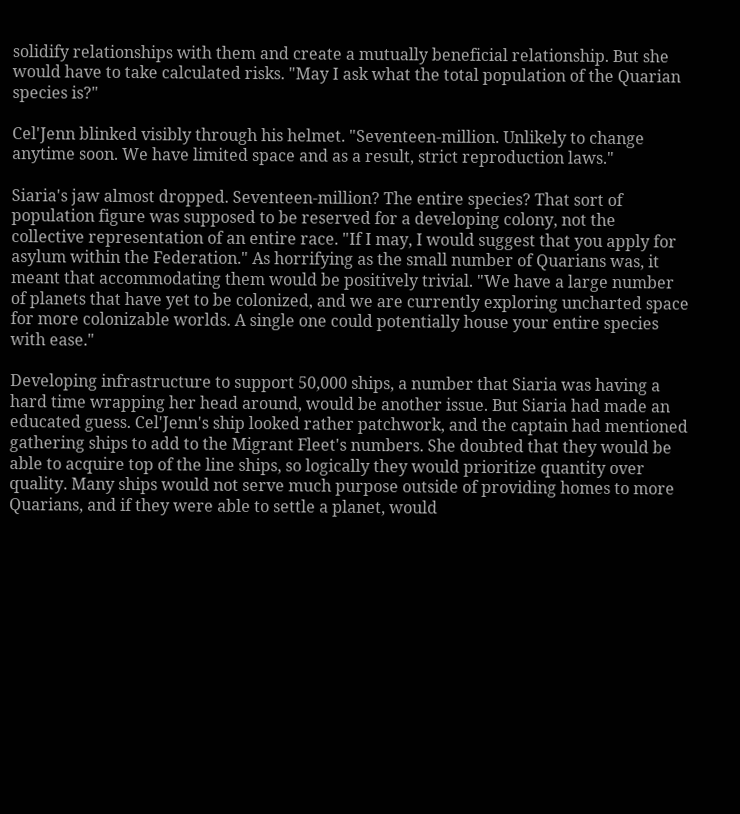solidify relationships with them and create a mutually beneficial relationship. But she would have to take calculated risks. "May I ask what the total population of the Quarian species is?"

Cel'Jenn blinked visibly through his helmet. "Seventeen-million. Unlikely to change anytime soon. We have limited space and as a result, strict reproduction laws."

Siaria's jaw almost dropped. Seventeen-million? The entire species? That sort of population figure was supposed to be reserved for a developing colony, not the collective representation of an entire race. "If I may, I would suggest that you apply for asylum within the Federation." As horrifying as the small number of Quarians was, it meant that accommodating them would be positively trivial. "We have a large number of planets that have yet to be colonized, and we are currently exploring uncharted space for more colonizable worlds. A single one could potentially house your entire species with ease."

Developing infrastructure to support 50,000 ships, a number that Siaria was having a hard time wrapping her head around, would be another issue. But Siaria had made an educated guess. Cel'Jenn's ship looked rather patchwork, and the captain had mentioned gathering ships to add to the Migrant Fleet's numbers. She doubted that they would be able to acquire top of the line ships, so logically they would prioritize quantity over quality. Many ships would not serve much purpose outside of providing homes to more Quarians, and if they were able to settle a planet, would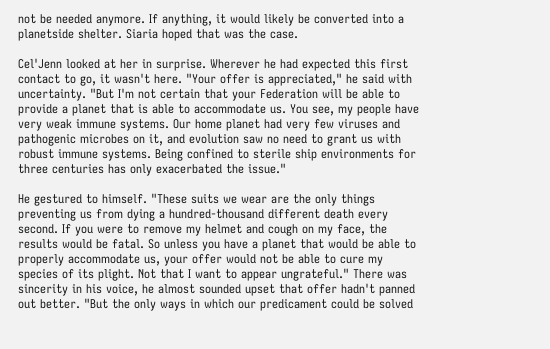not be needed anymore. If anything, it would likely be converted into a planetside shelter. Siaria hoped that was the case.

Cel'Jenn looked at her in surprise. Wherever he had expected this first contact to go, it wasn't here. "Your offer is appreciated," he said with uncertainty. "But I'm not certain that your Federation will be able to provide a planet that is able to accommodate us. You see, my people have very weak immune systems. Our home planet had very few viruses and pathogenic microbes on it, and evolution saw no need to grant us with robust immune systems. Being confined to sterile ship environments for three centuries has only exacerbated the issue."

He gestured to himself. "These suits we wear are the only things preventing us from dying a hundred-thousand different death every second. If you were to remove my helmet and cough on my face, the results would be fatal. So unless you have a planet that would be able to properly accommodate us, your offer would not be able to cure my species of its plight. Not that I want to appear ungrateful." There was sincerity in his voice, he almost sounded upset that offer hadn't panned out better. "But the only ways in which our predicament could be solved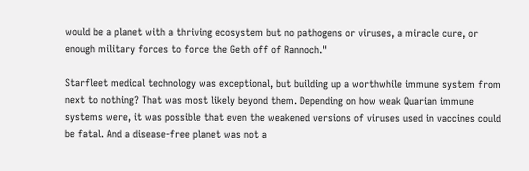would be a planet with a thriving ecosystem but no pathogens or viruses, a miracle cure, or enough military forces to force the Geth off of Rannoch."

Starfleet medical technology was exceptional, but building up a worthwhile immune system from next to nothing? That was most likely beyond them. Depending on how weak Quarian immune systems were, it was possible that even the weakened versions of viruses used in vaccines could be fatal. And a disease-free planet was not a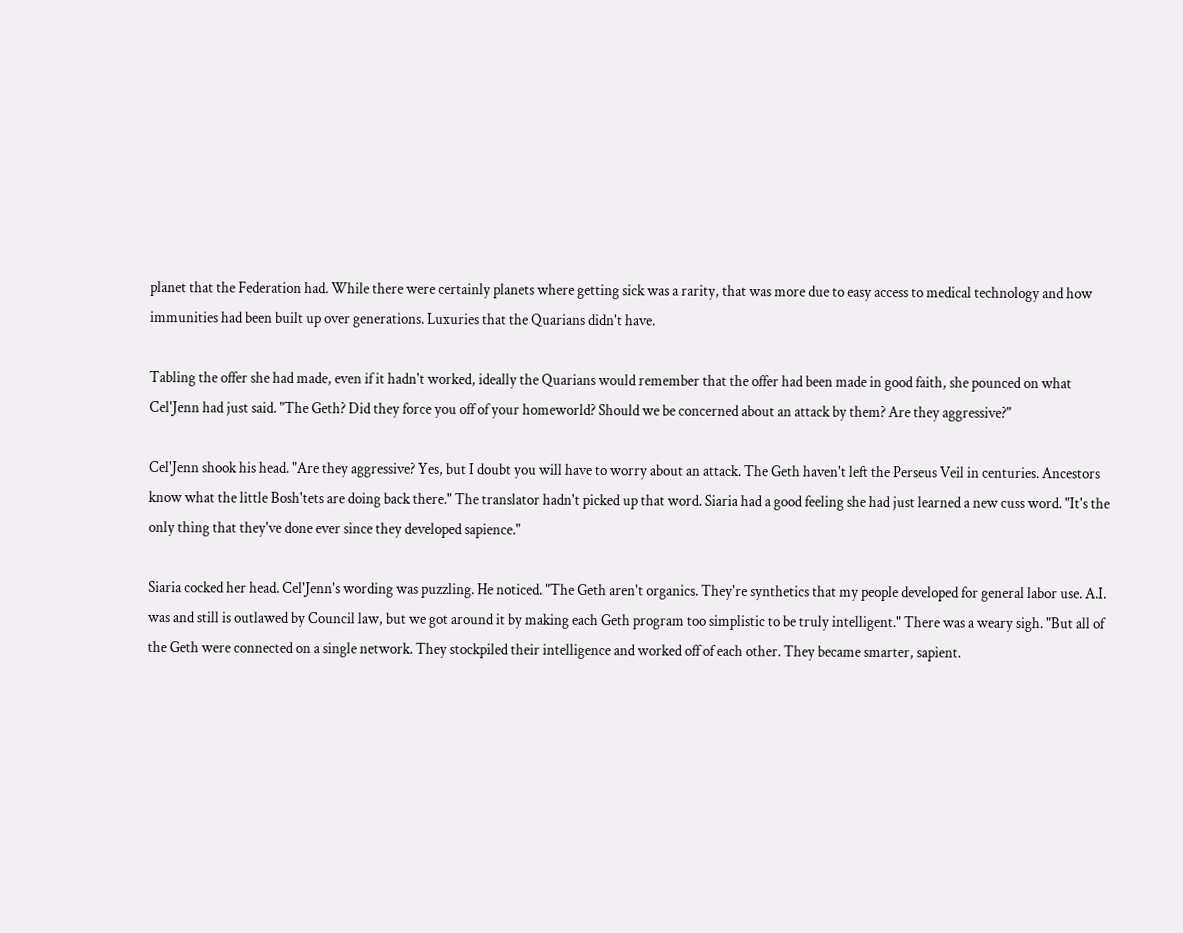planet that the Federation had. While there were certainly planets where getting sick was a rarity, that was more due to easy access to medical technology and how immunities had been built up over generations. Luxuries that the Quarians didn't have.

Tabling the offer she had made, even if it hadn't worked, ideally the Quarians would remember that the offer had been made in good faith, she pounced on what Cel'Jenn had just said. "The Geth? Did they force you off of your homeworld? Should we be concerned about an attack by them? Are they aggressive?"

Cel'Jenn shook his head. "Are they aggressive? Yes, but I doubt you will have to worry about an attack. The Geth haven't left the Perseus Veil in centuries. Ancestors know what the little Bosh'tets are doing back there." The translator hadn't picked up that word. Siaria had a good feeling she had just learned a new cuss word. "It's the only thing that they've done ever since they developed sapience."

Siaria cocked her head. Cel'Jenn's wording was puzzling. He noticed. "The Geth aren't organics. They're synthetics that my people developed for general labor use. A.I. was and still is outlawed by Council law, but we got around it by making each Geth program too simplistic to be truly intelligent." There was a weary sigh. "But all of the Geth were connected on a single network. They stockpiled their intelligence and worked off of each other. They became smarter, sapient.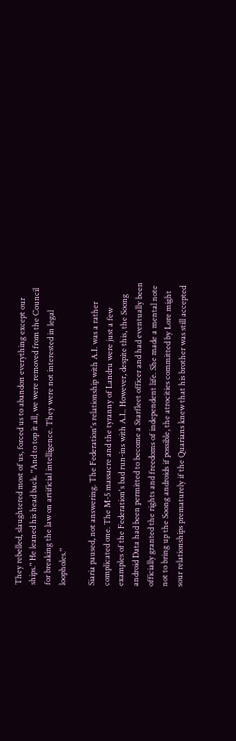They rebelled, slaughtered most of us, forced us to abandon everything except our ships." He leaned his head back. "And to top it all, we were removed from the Council for breaking the law on artificial intelligence. They were not interested in legal loopholes."

Siaria paused, not answering. The Federation's relationship with A.I. was a rather complicated one. The M-5 massacre and the tyranny of Landru were just a few examples of the Federation's bad run-ins with A.I.. However, despite this, the Soong android Data had been permitted to become a Starfleet officer and had eventually been officially granted the rights and freedoms of independent life. She made a mental note not to bring up the Soong androids if possible, the atrocities committed by Lore might sour relationships prematurely if the Quarians knew that his brother was still accepted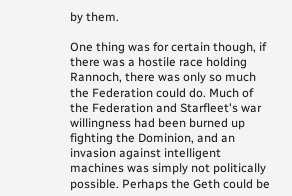by them.

One thing was for certain though, if there was a hostile race holding Rannoch, there was only so much the Federation could do. Much of the Federation and Starfleet's war willingness had been burned up fighting the Dominion, and an invasion against intelligent machines was simply not politically possible. Perhaps the Geth could be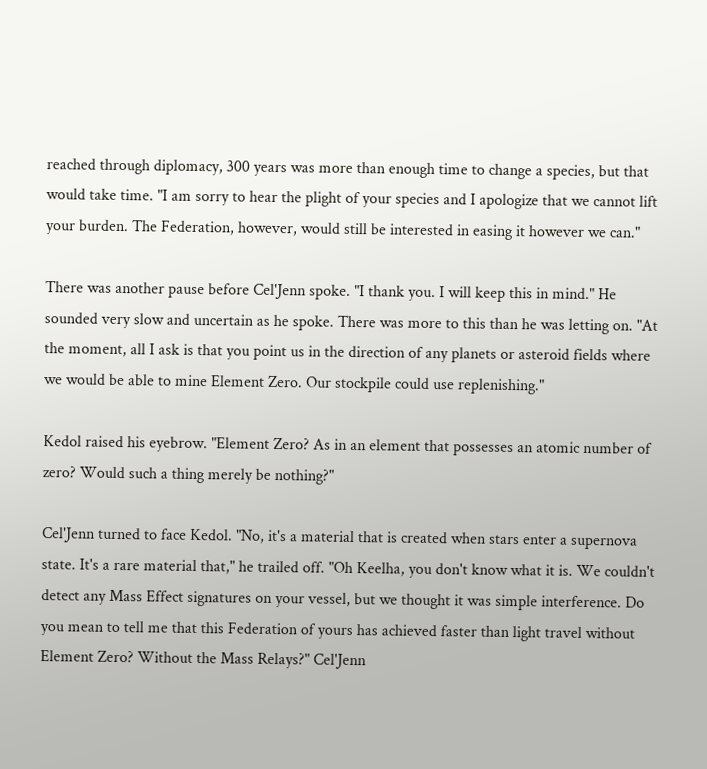reached through diplomacy, 300 years was more than enough time to change a species, but that would take time. "I am sorry to hear the plight of your species and I apologize that we cannot lift your burden. The Federation, however, would still be interested in easing it however we can."

There was another pause before Cel'Jenn spoke. "I thank you. I will keep this in mind." He sounded very slow and uncertain as he spoke. There was more to this than he was letting on. "At the moment, all I ask is that you point us in the direction of any planets or asteroid fields where we would be able to mine Element Zero. Our stockpile could use replenishing."

Kedol raised his eyebrow. "Element Zero? As in an element that possesses an atomic number of zero? Would such a thing merely be nothing?"

Cel'Jenn turned to face Kedol. "No, it's a material that is created when stars enter a supernova state. It's a rare material that," he trailed off. "Oh Keelha, you don't know what it is. We couldn't detect any Mass Effect signatures on your vessel, but we thought it was simple interference. Do you mean to tell me that this Federation of yours has achieved faster than light travel without Element Zero? Without the Mass Relays?" Cel'Jenn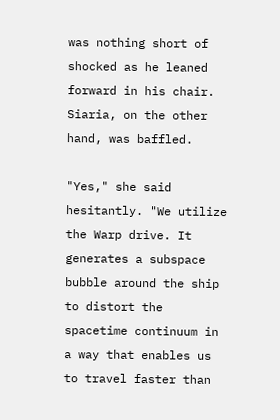was nothing short of shocked as he leaned forward in his chair. Siaria, on the other hand, was baffled.

"Yes," she said hesitantly. "We utilize the Warp drive. It generates a subspace bubble around the ship to distort the spacetime continuum in a way that enables us to travel faster than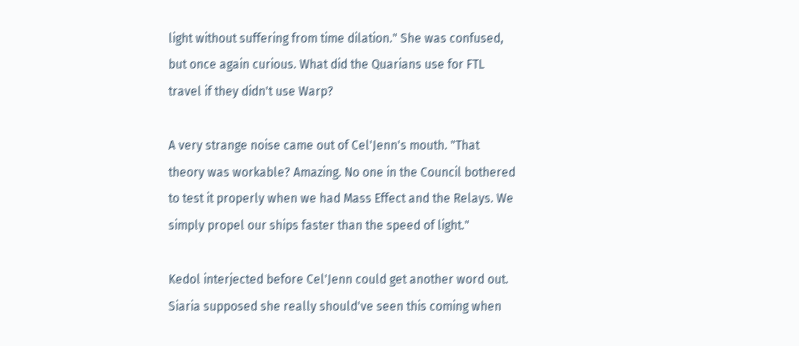light without suffering from time dilation." She was confused, but once again curious. What did the Quarians use for FTL travel if they didn't use Warp?

A very strange noise came out of Cel'Jenn's mouth. "That theory was workable? Amazing. No one in the Council bothered to test it properly when we had Mass Effect and the Relays. We simply propel our ships faster than the speed of light."

Kedol interjected before Cel'Jenn could get another word out. Siaria supposed she really should've seen this coming when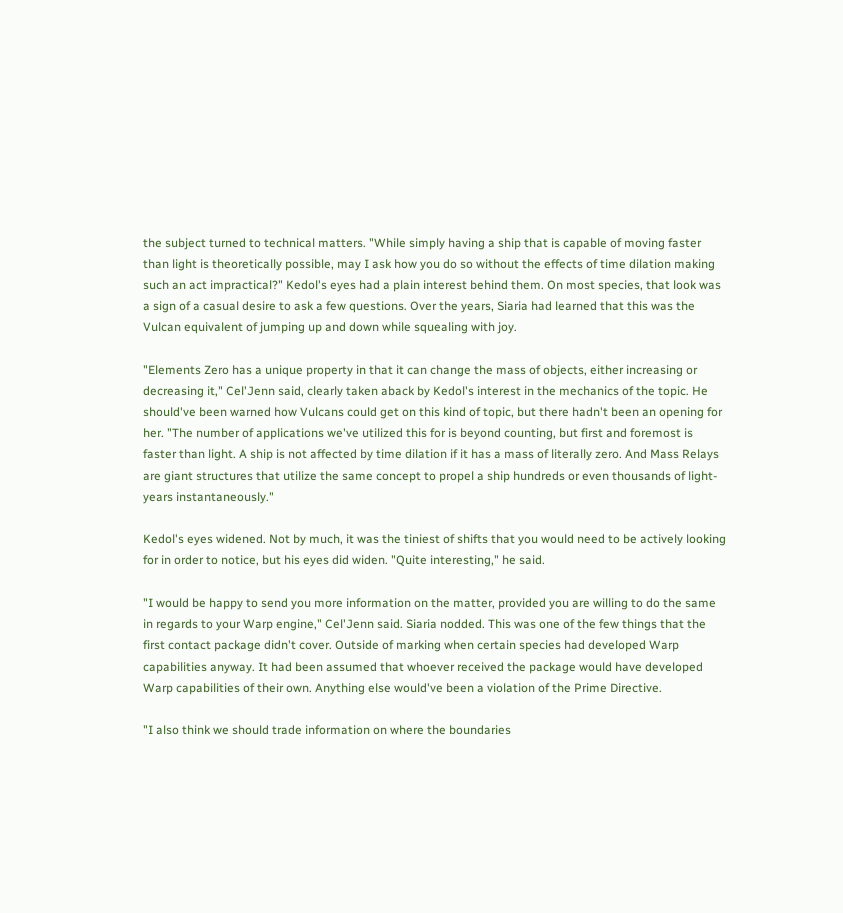the subject turned to technical matters. "While simply having a ship that is capable of moving faster than light is theoretically possible, may I ask how you do so without the effects of time dilation making such an act impractical?" Kedol's eyes had a plain interest behind them. On most species, that look was a sign of a casual desire to ask a few questions. Over the years, Siaria had learned that this was the Vulcan equivalent of jumping up and down while squealing with joy.

"Elements Zero has a unique property in that it can change the mass of objects, either increasing or decreasing it," Cel'Jenn said, clearly taken aback by Kedol's interest in the mechanics of the topic. He should've been warned how Vulcans could get on this kind of topic, but there hadn't been an opening for her. "The number of applications we've utilized this for is beyond counting, but first and foremost is faster than light. A ship is not affected by time dilation if it has a mass of literally zero. And Mass Relays are giant structures that utilize the same concept to propel a ship hundreds or even thousands of light-years instantaneously."

Kedol's eyes widened. Not by much, it was the tiniest of shifts that you would need to be actively looking for in order to notice, but his eyes did widen. "Quite interesting," he said.

"I would be happy to send you more information on the matter, provided you are willing to do the same in regards to your Warp engine," Cel'Jenn said. Siaria nodded. This was one of the few things that the first contact package didn't cover. Outside of marking when certain species had developed Warp capabilities anyway. It had been assumed that whoever received the package would have developed Warp capabilities of their own. Anything else would've been a violation of the Prime Directive.

"I also think we should trade information on where the boundaries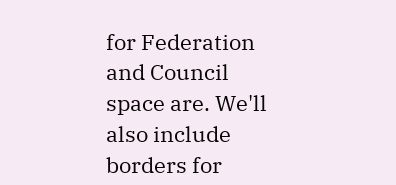for Federation and Council space are. We'll also include borders for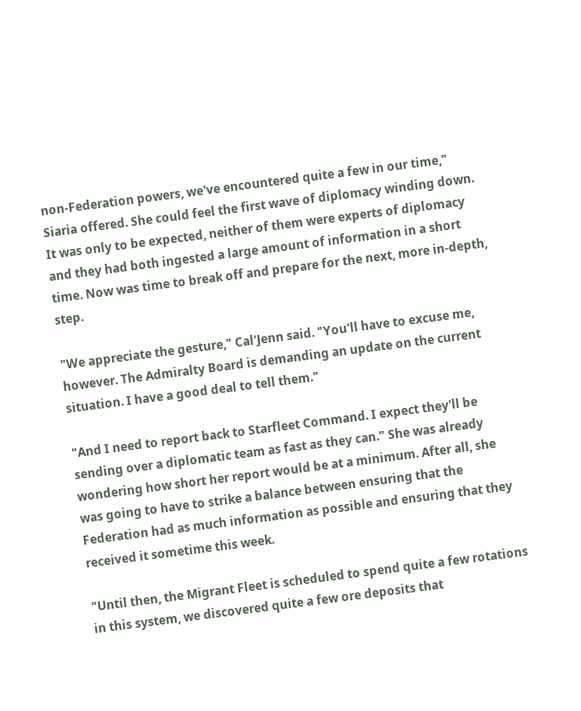non-Federation powers, we've encountered quite a few in our time," Siaria offered. She could feel the first wave of diplomacy winding down. It was only to be expected, neither of them were experts of diplomacy and they had both ingested a large amount of information in a short time. Now was time to break off and prepare for the next, more in-depth, step.

"We appreciate the gesture," Cal'Jenn said. "You'll have to excuse me, however. The Admiralty Board is demanding an update on the current situation. I have a good deal to tell them."

"And I need to report back to Starfleet Command. I expect they'll be sending over a diplomatic team as fast as they can." She was already wondering how short her report would be at a minimum. After all, she was going to have to strike a balance between ensuring that the Federation had as much information as possible and ensuring that they received it sometime this week.

"Until then, the Migrant Fleet is scheduled to spend quite a few rotations in this system, we discovered quite a few ore deposits that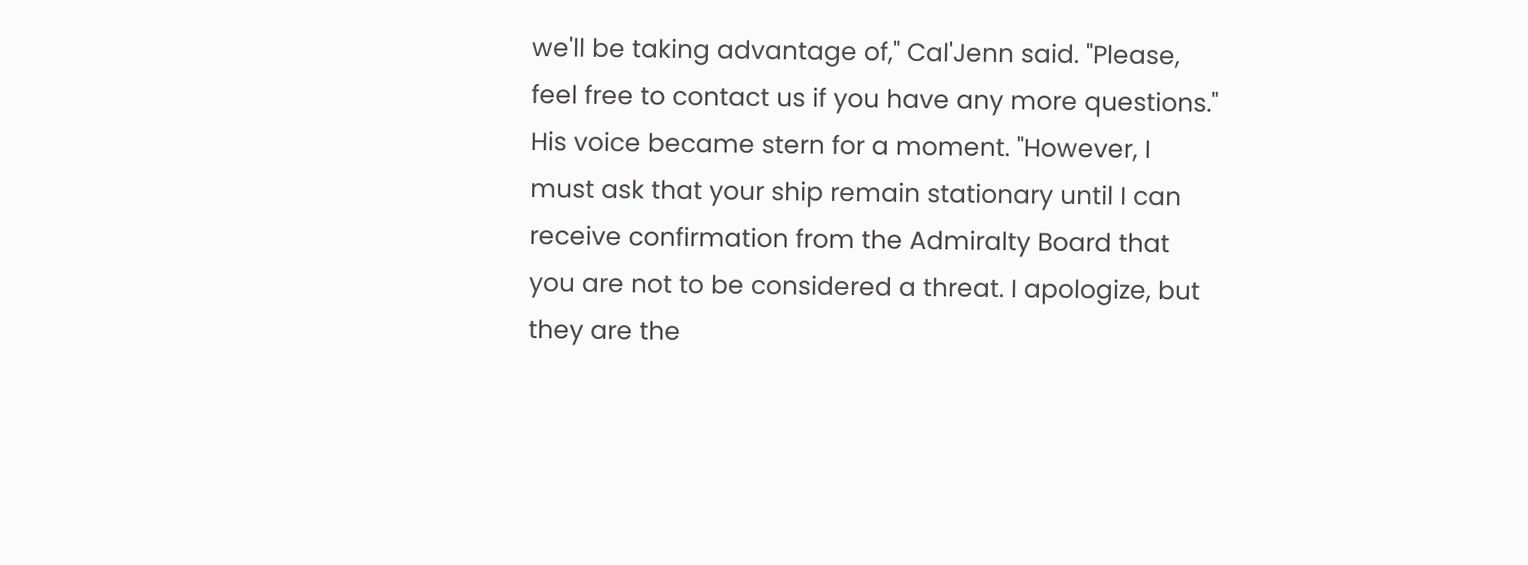we'll be taking advantage of," Cal'Jenn said. "Please, feel free to contact us if you have any more questions." His voice became stern for a moment. "However, I must ask that your ship remain stationary until I can receive confirmation from the Admiralty Board that you are not to be considered a threat. I apologize, but they are the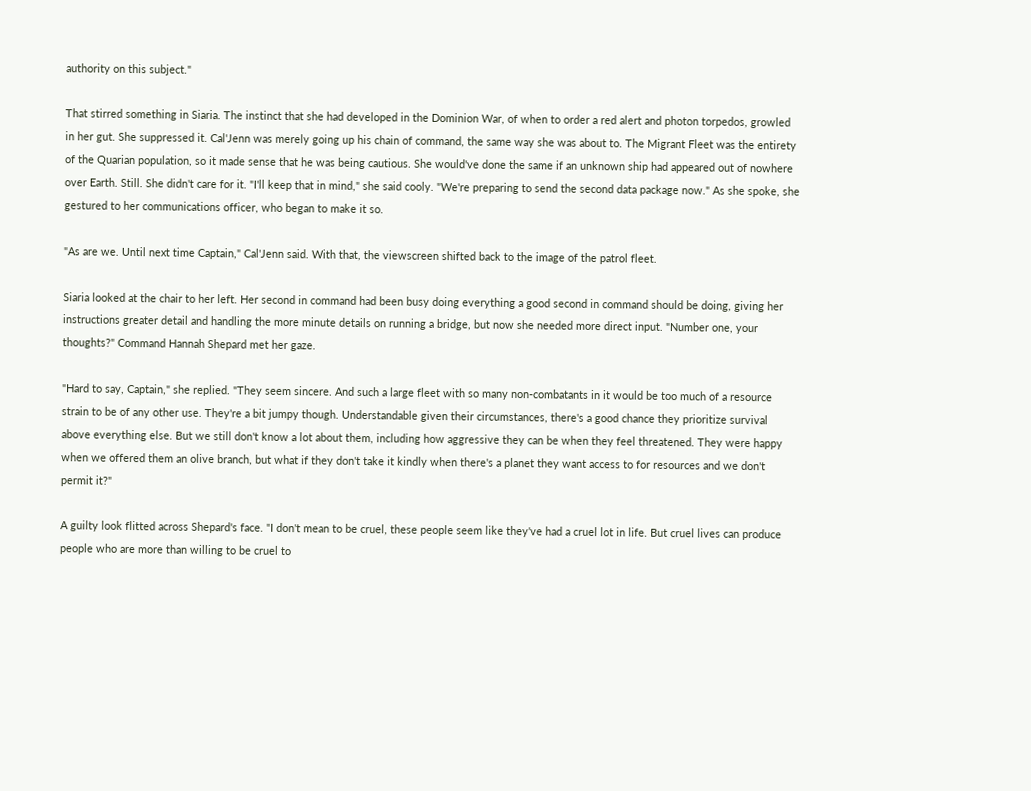authority on this subject."

That stirred something in Siaria. The instinct that she had developed in the Dominion War, of when to order a red alert and photon torpedos, growled in her gut. She suppressed it. Cal'Jenn was merely going up his chain of command, the same way she was about to. The Migrant Fleet was the entirety of the Quarian population, so it made sense that he was being cautious. She would've done the same if an unknown ship had appeared out of nowhere over Earth. Still. She didn't care for it. "I'll keep that in mind," she said cooly. "We're preparing to send the second data package now." As she spoke, she gestured to her communications officer, who began to make it so.

"As are we. Until next time Captain," Cal'Jenn said. With that, the viewscreen shifted back to the image of the patrol fleet.

Siaria looked at the chair to her left. Her second in command had been busy doing everything a good second in command should be doing, giving her instructions greater detail and handling the more minute details on running a bridge, but now she needed more direct input. "Number one, your thoughts?" Command Hannah Shepard met her gaze.

"Hard to say, Captain," she replied. "They seem sincere. And such a large fleet with so many non-combatants in it would be too much of a resource strain to be of any other use. They're a bit jumpy though. Understandable given their circumstances, there's a good chance they prioritize survival above everything else. But we still don't know a lot about them, including how aggressive they can be when they feel threatened. They were happy when we offered them an olive branch, but what if they don't take it kindly when there's a planet they want access to for resources and we don't permit it?"

A guilty look flitted across Shepard's face. "I don't mean to be cruel, these people seem like they've had a cruel lot in life. But cruel lives can produce people who are more than willing to be cruel to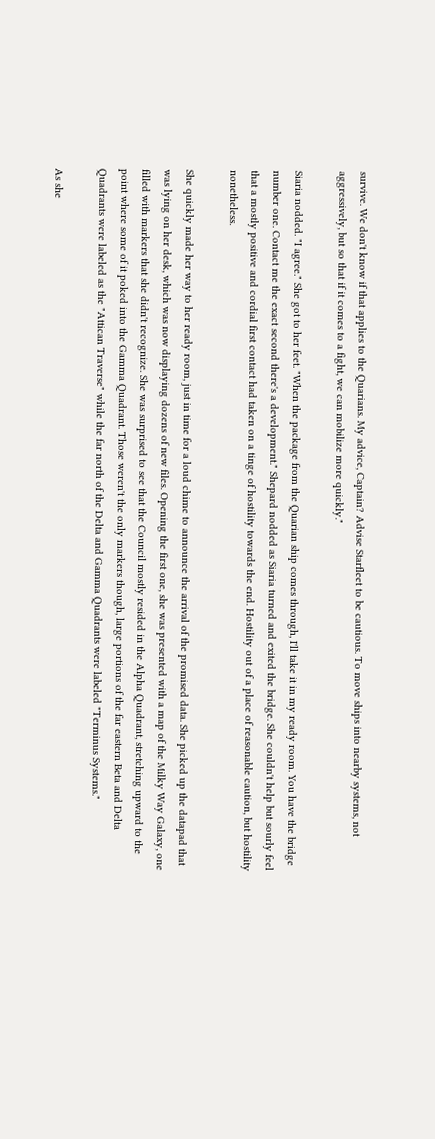survive. We don't know if that applies to the Quarians. My advice, Captain? Advise Starfleet to be cautious. To move ships into nearby systems, not aggressively, but so that if it comes to a fight, we can mobilize more quickly."

Siaria nodded. "I agree." She got to her feet. "When the package from the Quarian ship comes through, I'll take it in my ready room. You have the bridge number one. Contact me the exact second there's a development." Shepard nodded as Siaria turned and exited the bridge. She couldn't help but sourly feel that a mostly positive and cordial first contact had taken on a tinge of hostility towards the end. Hostility out of a place of reasonable caution, but hostility nonetheless.

She quickly made her way to her ready room, just in time for a loud chime to announce the arrival of the promised data. She picked up the datapad that was lying on her desk, which was now displaying dozens of new files. Opening the first one, she was presented with a map of the Milky Way Galaxy, one filled with markers that she didn't recognize. She was surprised to see that the Council mostly resided in the Alpha Quadrant, stretching upward to the point where some of it poked into the Gamma Quadrant. Those weren't the only markers though, large portions of the far eastern Beta and Delta Quadrants were labeled as the "Attican Traverse" while the far north of the Delta and Gamma Quadrants were labeled "Terminus Systems."

As she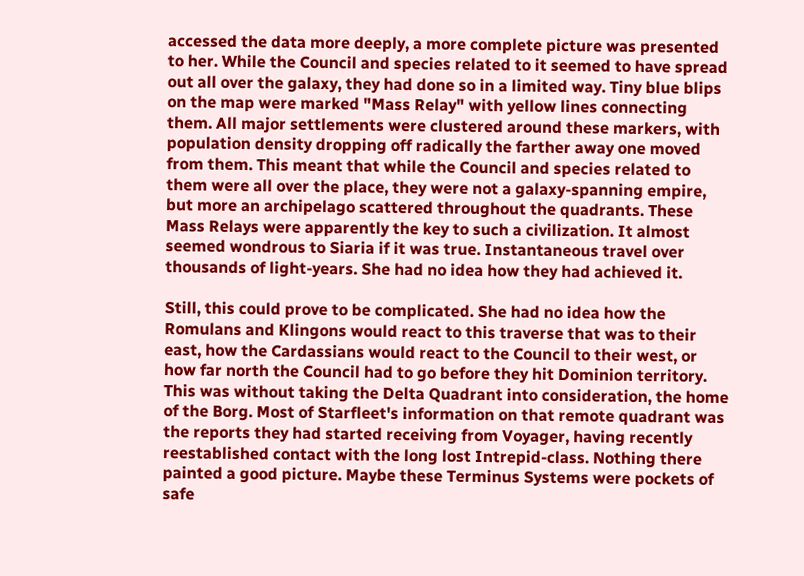accessed the data more deeply, a more complete picture was presented to her. While the Council and species related to it seemed to have spread out all over the galaxy, they had done so in a limited way. Tiny blue blips on the map were marked "Mass Relay" with yellow lines connecting them. All major settlements were clustered around these markers, with population density dropping off radically the farther away one moved from them. This meant that while the Council and species related to them were all over the place, they were not a galaxy-spanning empire, but more an archipelago scattered throughout the quadrants. These Mass Relays were apparently the key to such a civilization. It almost seemed wondrous to Siaria if it was true. Instantaneous travel over thousands of light-years. She had no idea how they had achieved it.

Still, this could prove to be complicated. She had no idea how the Romulans and Klingons would react to this traverse that was to their east, how the Cardassians would react to the Council to their west, or how far north the Council had to go before they hit Dominion territory. This was without taking the Delta Quadrant into consideration, the home of the Borg. Most of Starfleet's information on that remote quadrant was the reports they had started receiving from Voyager, having recently reestablished contact with the long lost Intrepid-class. Nothing there painted a good picture. Maybe these Terminus Systems were pockets of safe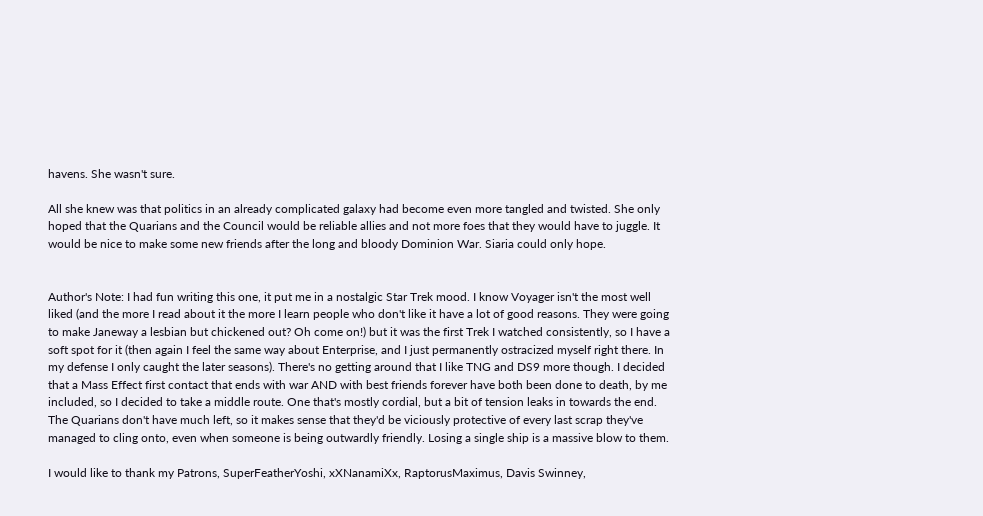havens. She wasn't sure.

All she knew was that politics in an already complicated galaxy had become even more tangled and twisted. She only hoped that the Quarians and the Council would be reliable allies and not more foes that they would have to juggle. It would be nice to make some new friends after the long and bloody Dominion War. Siaria could only hope.


Author's Note: I had fun writing this one, it put me in a nostalgic Star Trek mood. I know Voyager isn't the most well liked (and the more I read about it the more I learn people who don't like it have a lot of good reasons. They were going to make Janeway a lesbian but chickened out? Oh come on!) but it was the first Trek I watched consistently, so I have a soft spot for it (then again I feel the same way about Enterprise, and I just permanently ostracized myself right there. In my defense I only caught the later seasons). There's no getting around that I like TNG and DS9 more though. I decided that a Mass Effect first contact that ends with war AND with best friends forever have both been done to death, by me included, so I decided to take a middle route. One that's mostly cordial, but a bit of tension leaks in towards the end. The Quarians don't have much left, so it makes sense that they'd be viciously protective of every last scrap they've managed to cling onto, even when someone is being outwardly friendly. Losing a single ship is a massive blow to them.

I would like to thank my Patrons, SuperFeatherYoshi, xXNanamiXx, RaptorusMaximus, Davis Swinney,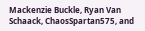Mackenzie Buckle, Ryan Van Schaack, ChaosSpartan575, and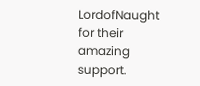LordofNaught for their amazing support.